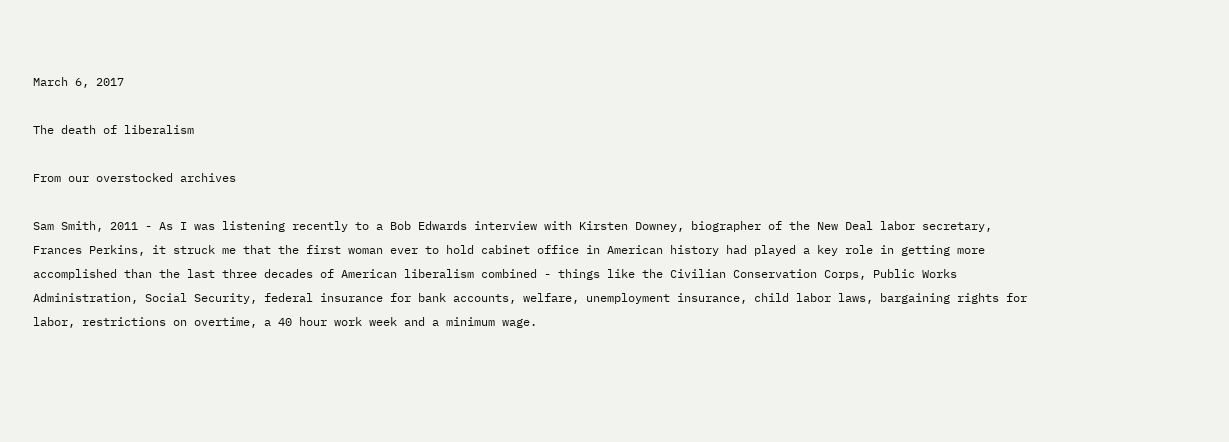March 6, 2017

The death of liberalism

From our overstocked archives

Sam Smith, 2011 - As I was listening recently to a Bob Edwards interview with Kirsten Downey, biographer of the New Deal labor secretary, Frances Perkins, it struck me that the first woman ever to hold cabinet office in American history had played a key role in getting more accomplished than the last three decades of American liberalism combined - things like the Civilian Conservation Corps, Public Works Administration, Social Security, federal insurance for bank accounts, welfare, unemployment insurance, child labor laws, bargaining rights for labor, restrictions on overtime, a 40 hour work week and a minimum wage.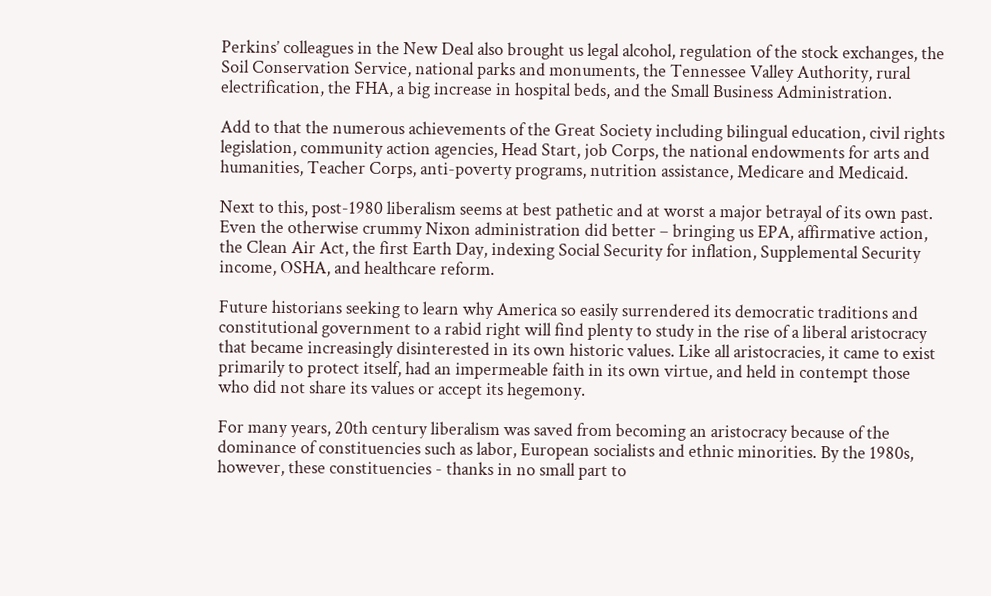Perkins’ colleagues in the New Deal also brought us legal alcohol, regulation of the stock exchanges, the Soil Conservation Service, national parks and monuments, the Tennessee Valley Authority, rural electrification, the FHA, a big increase in hospital beds, and the Small Business Administration.

Add to that the numerous achievements of the Great Society including bilingual education, civil rights legislation, community action agencies, Head Start, job Corps, the national endowments for arts and humanities, Teacher Corps, anti-poverty programs, nutrition assistance, Medicare and Medicaid.

Next to this, post-1980 liberalism seems at best pathetic and at worst a major betrayal of its own past. Even the otherwise crummy Nixon administration did better – bringing us EPA, affirmative action, the Clean Air Act, the first Earth Day, indexing Social Security for inflation, Supplemental Security income, OSHA, and healthcare reform.

Future historians seeking to learn why America so easily surrendered its democratic traditions and constitutional government to a rabid right will find plenty to study in the rise of a liberal aristocracy that became increasingly disinterested in its own historic values. Like all aristocracies, it came to exist primarily to protect itself, had an impermeable faith in its own virtue, and held in contempt those who did not share its values or accept its hegemony.

For many years, 20th century liberalism was saved from becoming an aristocracy because of the dominance of constituencies such as labor, European socialists and ethnic minorities. By the 1980s, however, these constituencies - thanks in no small part to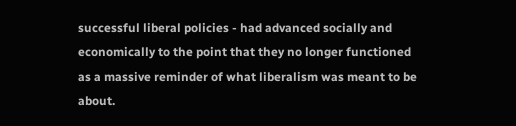successful liberal policies - had advanced socially and economically to the point that they no longer functioned as a massive reminder of what liberalism was meant to be about.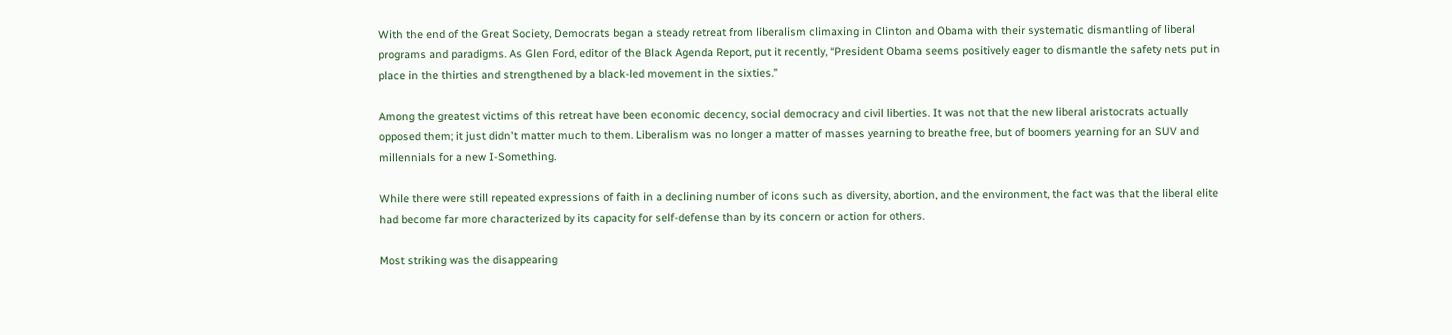With the end of the Great Society, Democrats began a steady retreat from liberalism climaxing in Clinton and Obama with their systematic dismantling of liberal programs and paradigms. As Glen Ford, editor of the Black Agenda Report, put it recently, “President Obama seems positively eager to dismantle the safety nets put in place in the thirties and strengthened by a black-led movement in the sixties.”

Among the greatest victims of this retreat have been economic decency, social democracy and civil liberties. It was not that the new liberal aristocrats actually opposed them; it just didn't matter much to them. Liberalism was no longer a matter of masses yearning to breathe free, but of boomers yearning for an SUV and millennials for a new I-Something.

While there were still repeated expressions of faith in a declining number of icons such as diversity, abortion, and the environment, the fact was that the liberal elite had become far more characterized by its capacity for self-defense than by its concern or action for others.

Most striking was the disappearing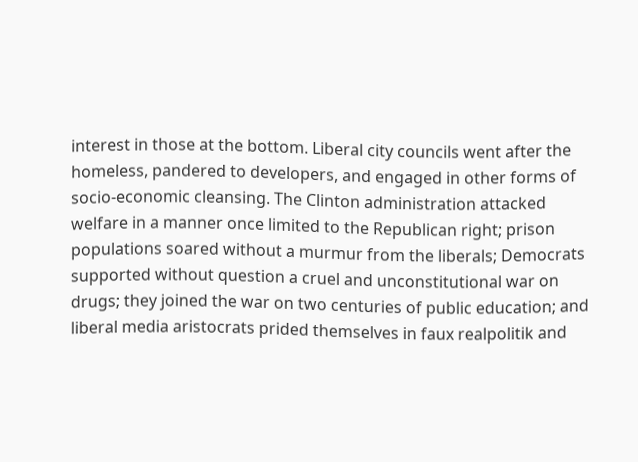interest in those at the bottom. Liberal city councils went after the homeless, pandered to developers, and engaged in other forms of socio-economic cleansing. The Clinton administration attacked welfare in a manner once limited to the Republican right; prison populations soared without a murmur from the liberals; Democrats supported without question a cruel and unconstitutional war on drugs; they joined the war on two centuries of public education; and liberal media aristocrats prided themselves in faux realpolitik and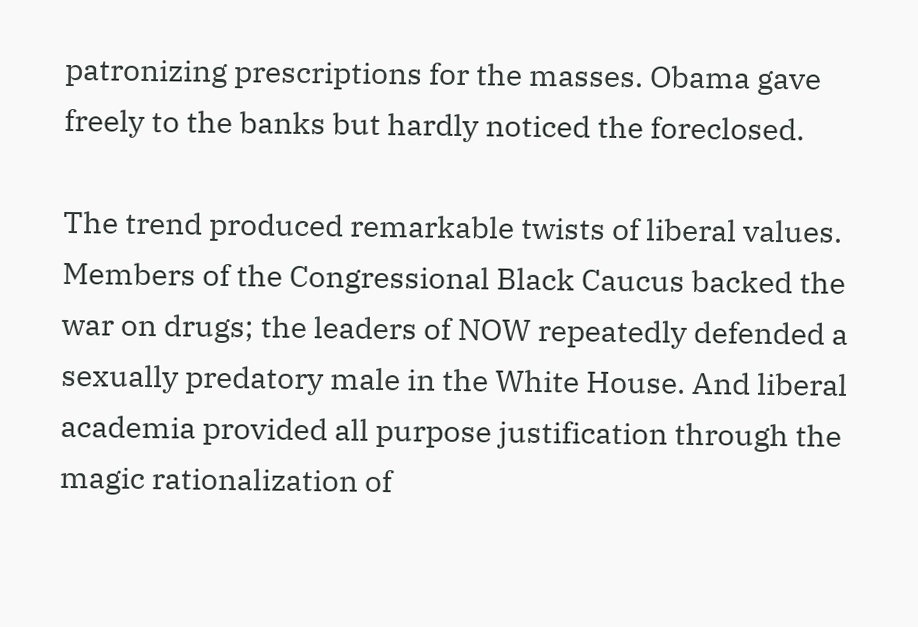patronizing prescriptions for the masses. Obama gave freely to the banks but hardly noticed the foreclosed.

The trend produced remarkable twists of liberal values. Members of the Congressional Black Caucus backed the war on drugs; the leaders of NOW repeatedly defended a sexually predatory male in the White House. And liberal academia provided all purpose justification through the magic rationalization of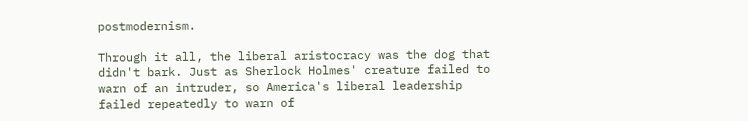postmodernism.

Through it all, the liberal aristocracy was the dog that didn't bark. Just as Sherlock Holmes' creature failed to warn of an intruder, so America's liberal leadership failed repeatedly to warn of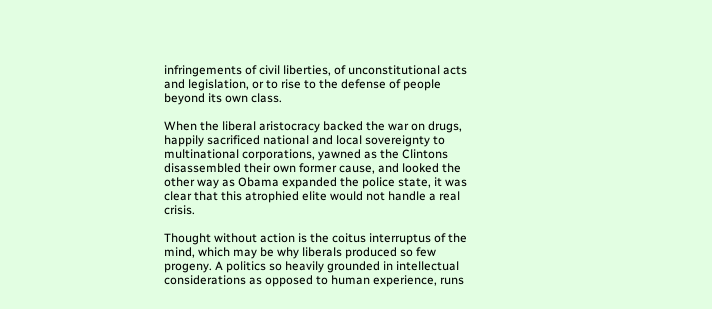infringements of civil liberties, of unconstitutional acts and legislation, or to rise to the defense of people beyond its own class.

When the liberal aristocracy backed the war on drugs, happily sacrificed national and local sovereignty to multinational corporations, yawned as the Clintons disassembled their own former cause, and looked the other way as Obama expanded the police state, it was clear that this atrophied elite would not handle a real crisis.

Thought without action is the coitus interruptus of the mind, which may be why liberals produced so few progeny. A politics so heavily grounded in intellectual considerations as opposed to human experience, runs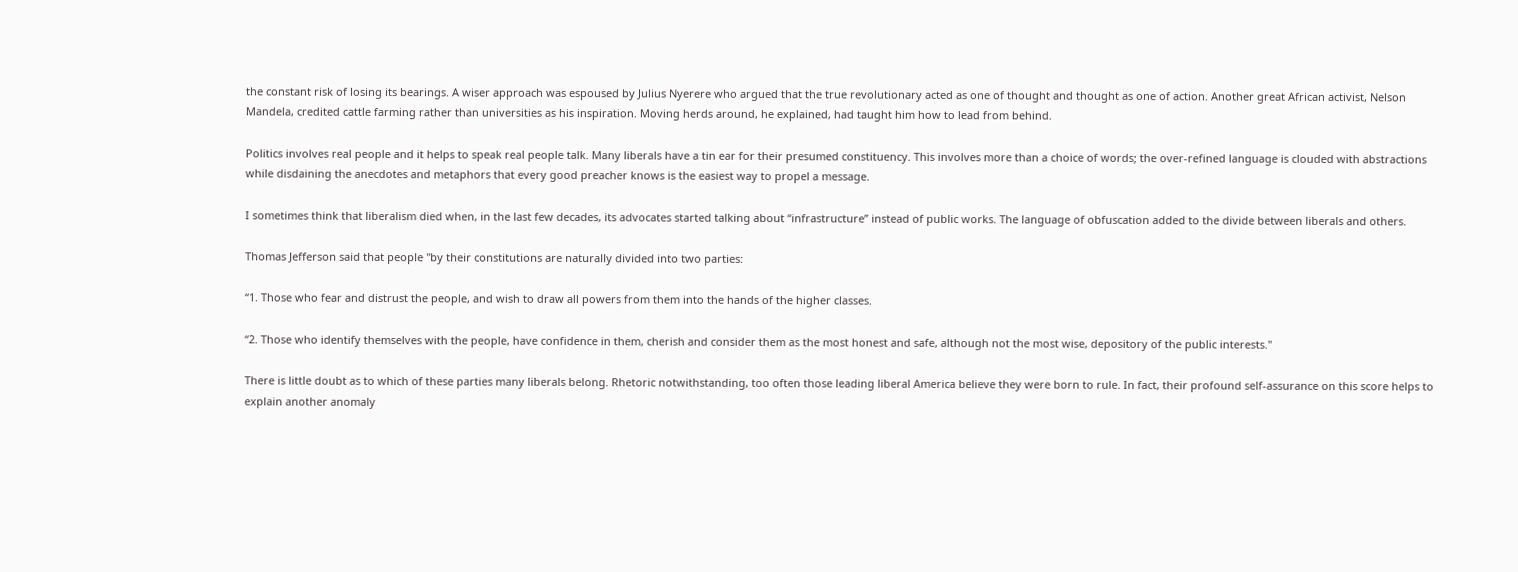the constant risk of losing its bearings. A wiser approach was espoused by Julius Nyerere who argued that the true revolutionary acted as one of thought and thought as one of action. Another great African activist, Nelson Mandela, credited cattle farming rather than universities as his inspiration. Moving herds around, he explained, had taught him how to lead from behind.

Politics involves real people and it helps to speak real people talk. Many liberals have a tin ear for their presumed constituency. This involves more than a choice of words; the over-refined language is clouded with abstractions while disdaining the anecdotes and metaphors that every good preacher knows is the easiest way to propel a message.

I sometimes think that liberalism died when, in the last few decades, its advocates started talking about “infrastructure” instead of public works. The language of obfuscation added to the divide between liberals and others.

Thomas Jefferson said that people "by their constitutions are naturally divided into two parties:

“1. Those who fear and distrust the people, and wish to draw all powers from them into the hands of the higher classes.

“2. Those who identify themselves with the people, have confidence in them, cherish and consider them as the most honest and safe, although not the most wise, depository of the public interests."

There is little doubt as to which of these parties many liberals belong. Rhetoric notwithstanding, too often those leading liberal America believe they were born to rule. In fact, their profound self-assurance on this score helps to explain another anomaly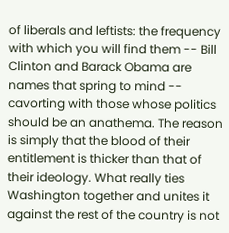of liberals and leftists: the frequency with which you will find them -- Bill Clinton and Barack Obama are names that spring to mind -- cavorting with those whose politics should be an anathema. The reason is simply that the blood of their entitlement is thicker than that of their ideology. What really ties Washington together and unites it against the rest of the country is not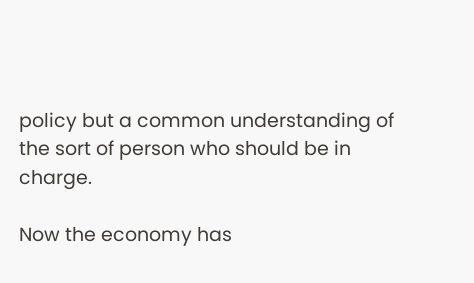policy but a common understanding of the sort of person who should be in charge.

Now the economy has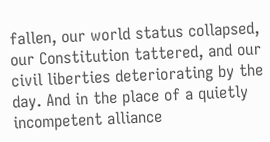fallen, our world status collapsed, our Constitution tattered, and our civil liberties deteriorating by the day. And in the place of a quietly incompetent alliance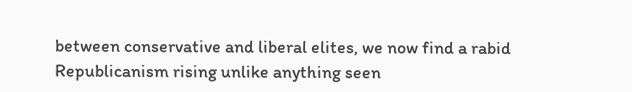between conservative and liberal elites, we now find a rabid Republicanism rising unlike anything seen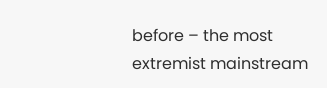before – the most extremist mainstream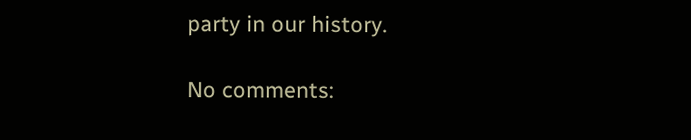party in our history.

No comments: